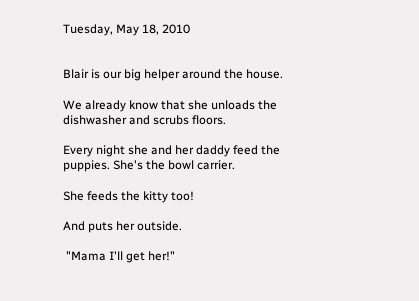Tuesday, May 18, 2010


Blair is our big helper around the house.

We already know that she unloads the dishwasher and scrubs floors.

Every night she and her daddy feed the puppies. She's the bowl carrier.

She feeds the kitty too!

And puts her outside.

 "Mama I'll get her!"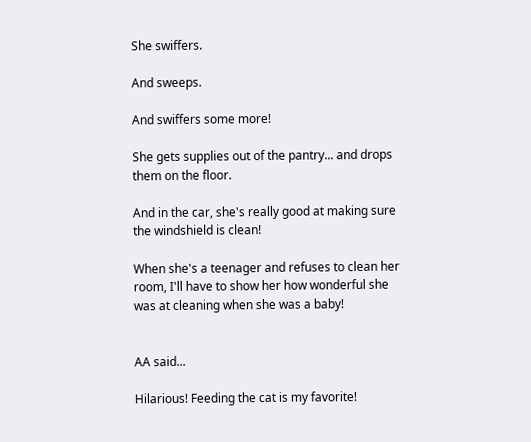She swiffers.

And sweeps.

And swiffers some more!

She gets supplies out of the pantry... and drops them on the floor.

And in the car, she's really good at making sure the windshield is clean!

When she's a teenager and refuses to clean her room, I'll have to show her how wonderful she was at cleaning when she was a baby!


AA said...

Hilarious! Feeding the cat is my favorite!